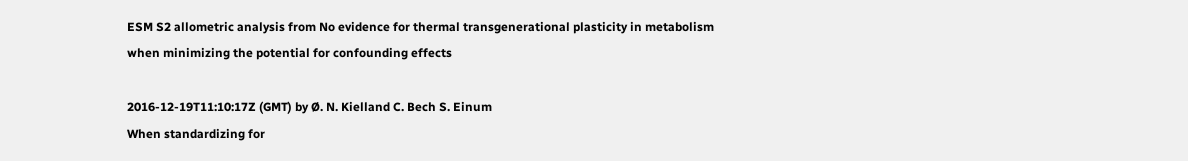ESM S2 allometric analysis from No evidence for thermal transgenerational plasticity in metabolism when minimizing the potential for confounding effects

2016-12-19T11:10:17Z (GMT) by Ø. N. Kielland C. Bech S. Einum
When standardizing for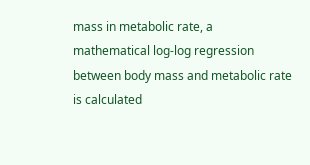mass in metabolic rate, a mathematical log-log regression between body mass and metabolic rate is calculated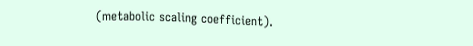(metabolic scaling coefficient).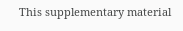This supplementary material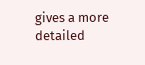gives a more detailed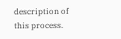description of this process.